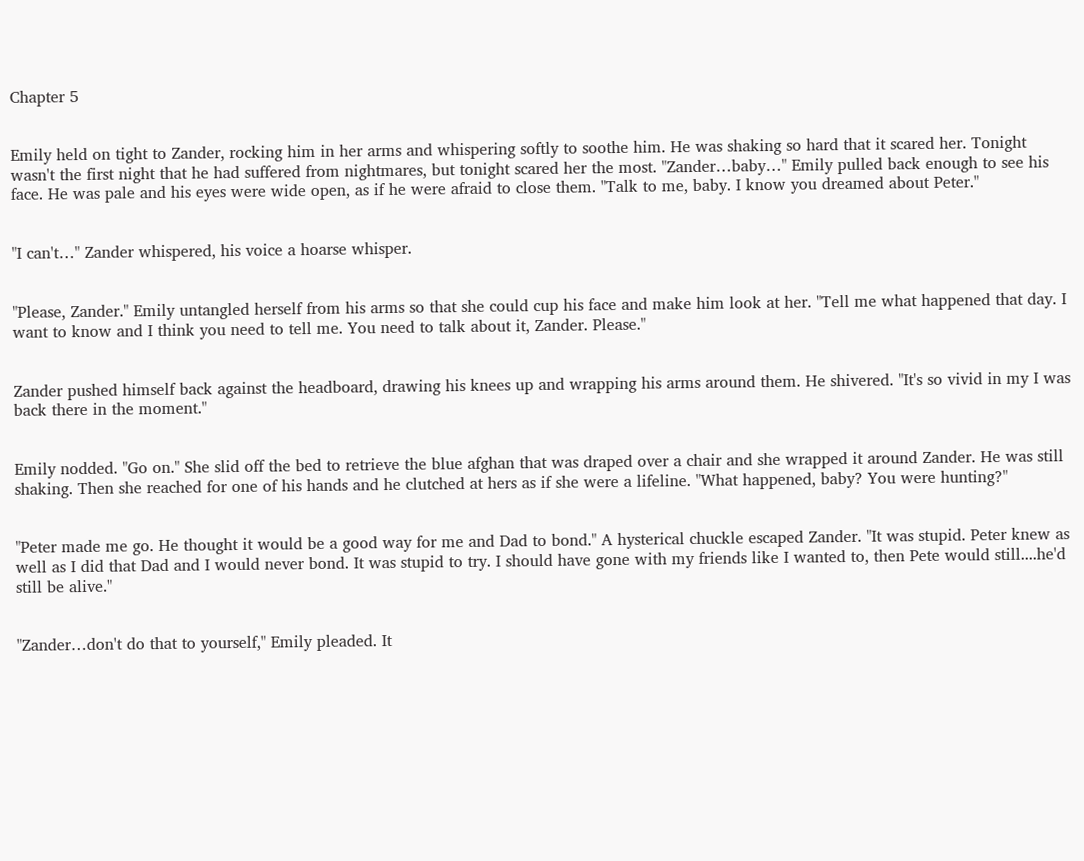Chapter 5


Emily held on tight to Zander, rocking him in her arms and whispering softly to soothe him. He was shaking so hard that it scared her. Tonight wasn't the first night that he had suffered from nightmares, but tonight scared her the most. "Zander…baby…" Emily pulled back enough to see his face. He was pale and his eyes were wide open, as if he were afraid to close them. "Talk to me, baby. I know you dreamed about Peter."


"I can't…" Zander whispered, his voice a hoarse whisper.


"Please, Zander." Emily untangled herself from his arms so that she could cup his face and make him look at her. "Tell me what happened that day. I want to know and I think you need to tell me. You need to talk about it, Zander. Please."


Zander pushed himself back against the headboard, drawing his knees up and wrapping his arms around them. He shivered. "It's so vivid in my I was back there in the moment."


Emily nodded. "Go on." She slid off the bed to retrieve the blue afghan that was draped over a chair and she wrapped it around Zander. He was still shaking. Then she reached for one of his hands and he clutched at hers as if she were a lifeline. "What happened, baby? You were hunting?"


"Peter made me go. He thought it would be a good way for me and Dad to bond." A hysterical chuckle escaped Zander. "It was stupid. Peter knew as well as I did that Dad and I would never bond. It was stupid to try. I should have gone with my friends like I wanted to, then Pete would still....he'd still be alive."


"Zander…don't do that to yourself," Emily pleaded. It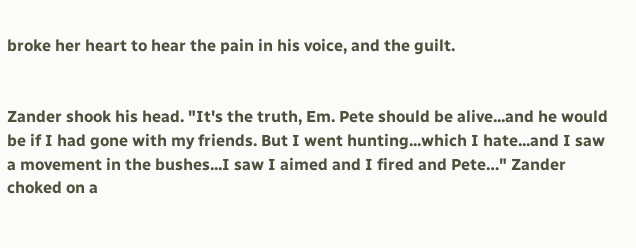broke her heart to hear the pain in his voice, and the guilt.


Zander shook his head. "It's the truth, Em. Pete should be alive...and he would be if I had gone with my friends. But I went hunting...which I hate...and I saw a movement in the bushes...I saw I aimed and I fired and Pete…" Zander choked on a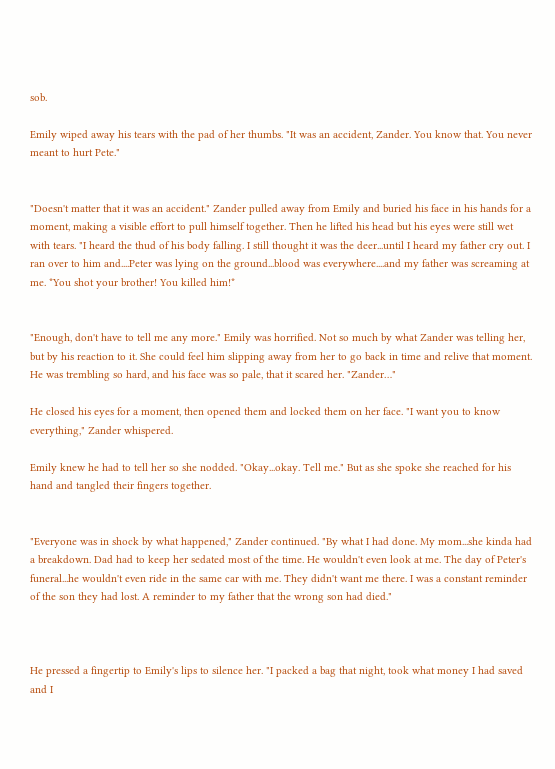sob.

Emily wiped away his tears with the pad of her thumbs. "It was an accident, Zander. You know that. You never meant to hurt Pete."


"Doesn't matter that it was an accident." Zander pulled away from Emily and buried his face in his hands for a moment, making a visible effort to pull himself together. Then he lifted his head but his eyes were still wet with tears. "I heard the thud of his body falling. I still thought it was the deer...until I heard my father cry out. I ran over to him and....Peter was lying on the ground...blood was everywhere....and my father was screaming at me. *You shot your brother! You killed him!*


"Enough, don't have to tell me any more." Emily was horrified. Not so much by what Zander was telling her, but by his reaction to it. She could feel him slipping away from her to go back in time and relive that moment. He was trembling so hard, and his face was so pale, that it scared her. "Zander…"

He closed his eyes for a moment, then opened them and locked them on her face. "I want you to know everything," Zander whispered.

Emily knew he had to tell her so she nodded. "Okay...okay. Tell me." But as she spoke she reached for his hand and tangled their fingers together.


"Everyone was in shock by what happened," Zander continued. "By what I had done. My mom...she kinda had a breakdown. Dad had to keep her sedated most of the time. He wouldn't even look at me. The day of Peter's funeral...he wouldn't even ride in the same car with me. They didn't want me there. I was a constant reminder of the son they had lost. A reminder to my father that the wrong son had died."



He pressed a fingertip to Emily's lips to silence her. "I packed a bag that night, took what money I had saved and I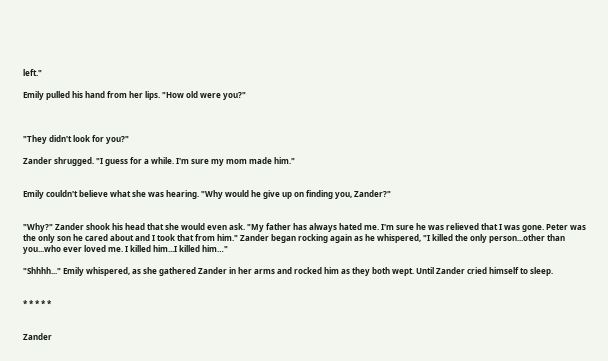left."

Emily pulled his hand from her lips. "How old were you?"



"They didn't look for you?"

Zander shrugged. "I guess for a while. I'm sure my mom made him."


Emily couldn't believe what she was hearing. "Why would he give up on finding you, Zander?"


"Why?" Zander shook his head that she would even ask. "My father has always hated me. I'm sure he was relieved that I was gone. Peter was the only son he cared about and I took that from him." Zander began rocking again as he whispered, "I killed the only person...other than you...who ever loved me. I killed him...I killed him…"

"Shhhh..." Emily whispered, as she gathered Zander in her arms and rocked him as they both wept. Until Zander cried himself to sleep.


* * * * *


Zander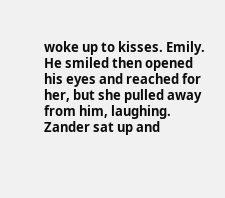woke up to kisses. Emily. He smiled then opened his eyes and reached for her, but she pulled away from him, laughing. Zander sat up and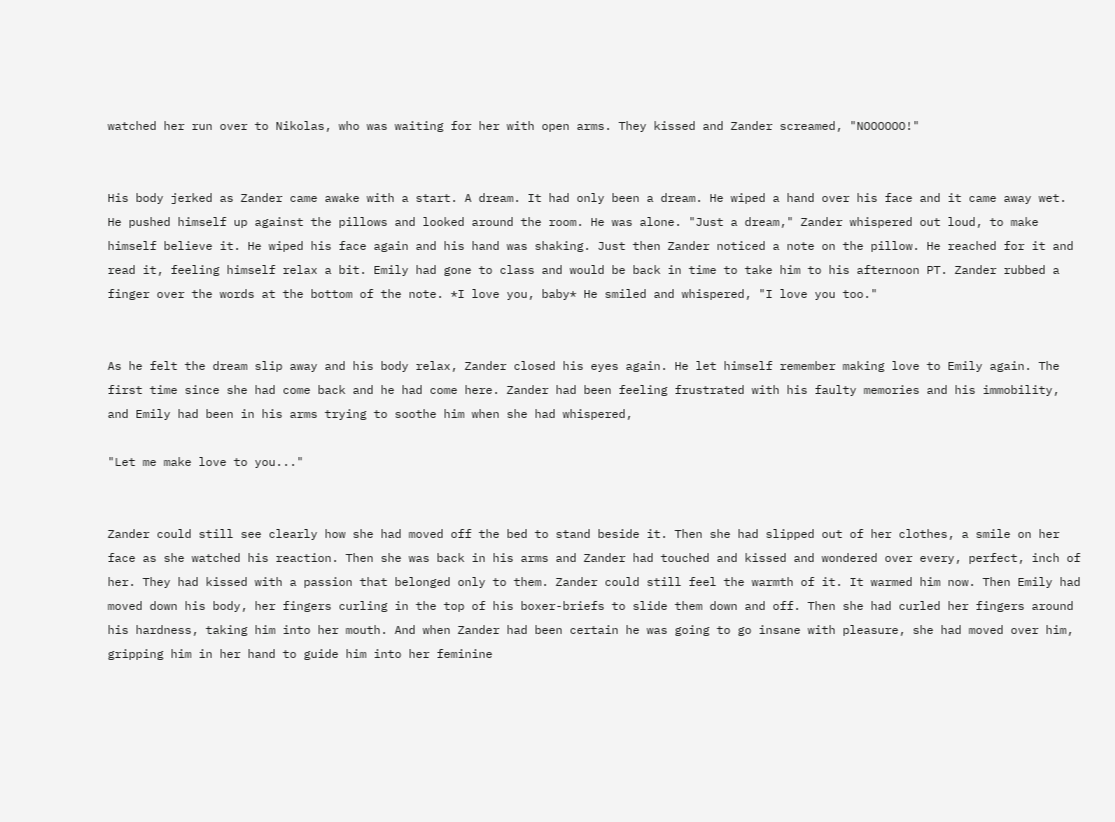watched her run over to Nikolas, who was waiting for her with open arms. They kissed and Zander screamed, "NOOOOOO!"


His body jerked as Zander came awake with a start. A dream. It had only been a dream. He wiped a hand over his face and it came away wet. He pushed himself up against the pillows and looked around the room. He was alone. "Just a dream," Zander whispered out loud, to make himself believe it. He wiped his face again and his hand was shaking. Just then Zander noticed a note on the pillow. He reached for it and read it, feeling himself relax a bit. Emily had gone to class and would be back in time to take him to his afternoon PT. Zander rubbed a finger over the words at the bottom of the note. *I love you, baby* He smiled and whispered, "I love you too."


As he felt the dream slip away and his body relax, Zander closed his eyes again. He let himself remember making love to Emily again. The first time since she had come back and he had come here. Zander had been feeling frustrated with his faulty memories and his immobility, and Emily had been in his arms trying to soothe him when she had whispered,

"Let me make love to you..."


Zander could still see clearly how she had moved off the bed to stand beside it. Then she had slipped out of her clothes, a smile on her face as she watched his reaction. Then she was back in his arms and Zander had touched and kissed and wondered over every, perfect, inch of her. They had kissed with a passion that belonged only to them. Zander could still feel the warmth of it. It warmed him now. Then Emily had moved down his body, her fingers curling in the top of his boxer-briefs to slide them down and off. Then she had curled her fingers around his hardness, taking him into her mouth. And when Zander had been certain he was going to go insane with pleasure, she had moved over him, gripping him in her hand to guide him into her feminine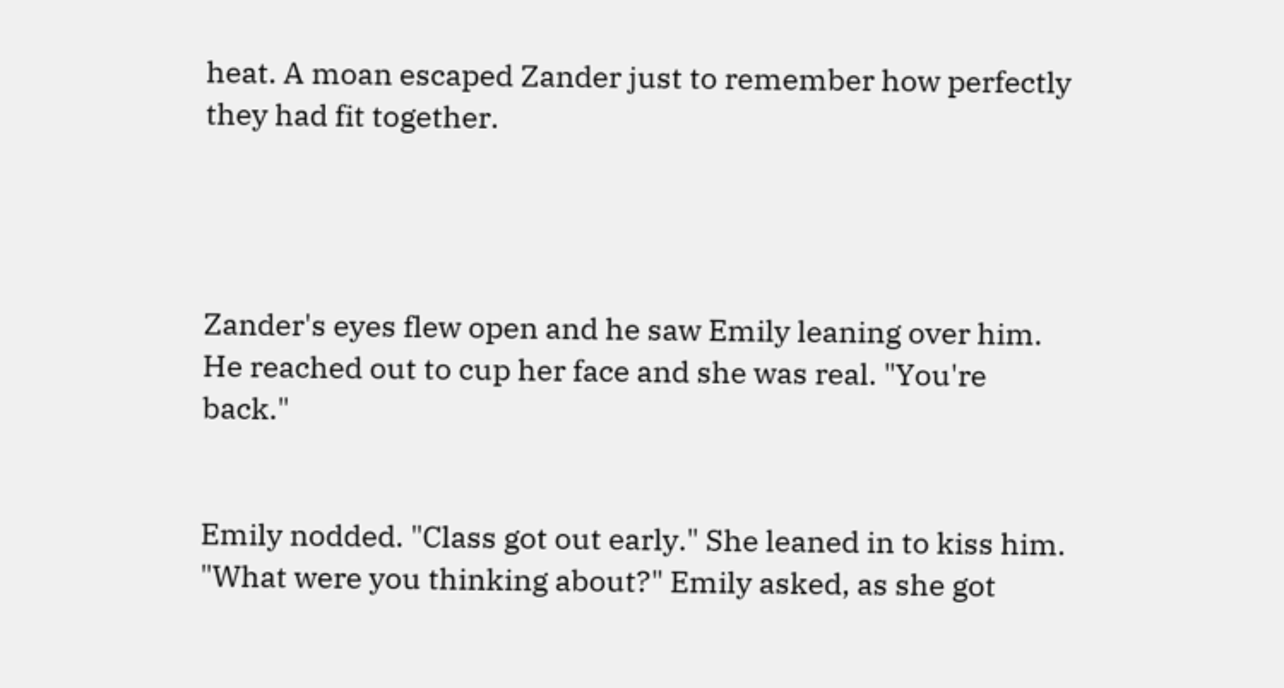heat. A moan escaped Zander just to remember how perfectly they had fit together.




Zander's eyes flew open and he saw Emily leaning over him. He reached out to cup her face and she was real. "You're back."


Emily nodded. "Class got out early." She leaned in to kiss him. "What were you thinking about?" Emily asked, as she got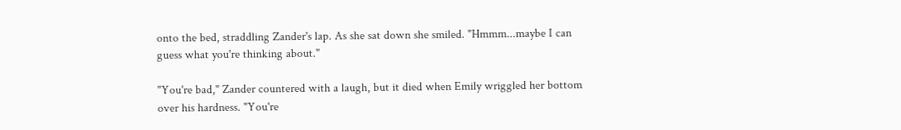onto the bed, straddling Zander's lap. As she sat down she smiled. "Hmmm...maybe I can guess what you're thinking about."

"You're bad," Zander countered with a laugh, but it died when Emily wriggled her bottom over his hardness. "You're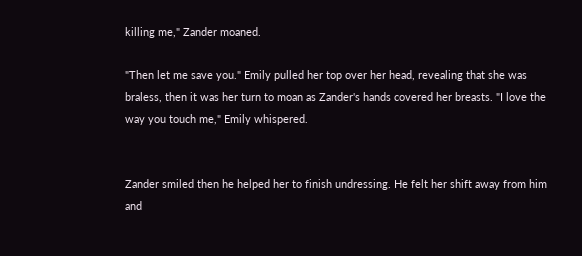killing me," Zander moaned.

"Then let me save you." Emily pulled her top over her head, revealing that she was braless, then it was her turn to moan as Zander's hands covered her breasts. "I love the way you touch me," Emily whispered.


Zander smiled then he helped her to finish undressing. He felt her shift away from him and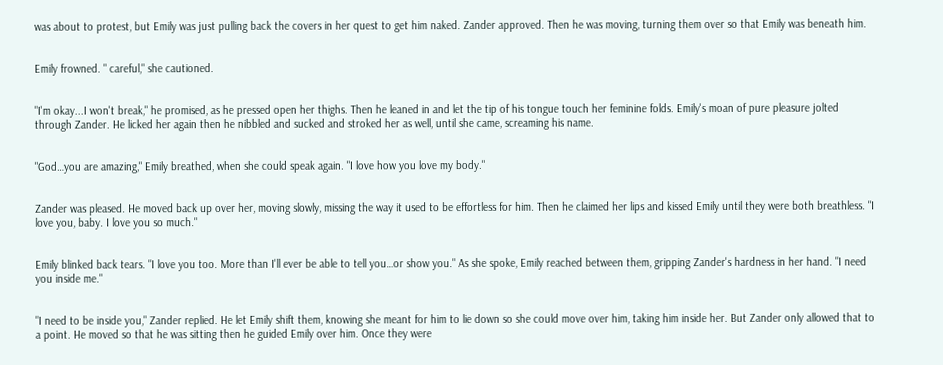was about to protest, but Emily was just pulling back the covers in her quest to get him naked. Zander approved. Then he was moving, turning them over so that Emily was beneath him.


Emily frowned. " careful," she cautioned.


"I'm okay...I won't break," he promised, as he pressed open her thighs. Then he leaned in and let the tip of his tongue touch her feminine folds. Emily's moan of pure pleasure jolted through Zander. He licked her again then he nibbled and sucked and stroked her as well, until she came, screaming his name.


"God…you are amazing," Emily breathed, when she could speak again. "I love how you love my body."


Zander was pleased. He moved back up over her, moving slowly, missing the way it used to be effortless for him. Then he claimed her lips and kissed Emily until they were both breathless. "I love you, baby. I love you so much."


Emily blinked back tears. "I love you too. More than I'll ever be able to tell you…or show you." As she spoke, Emily reached between them, gripping Zander's hardness in her hand. "I need you inside me."


"I need to be inside you," Zander replied. He let Emily shift them, knowing she meant for him to lie down so she could move over him, taking him inside her. But Zander only allowed that to a point. He moved so that he was sitting then he guided Emily over him. Once they were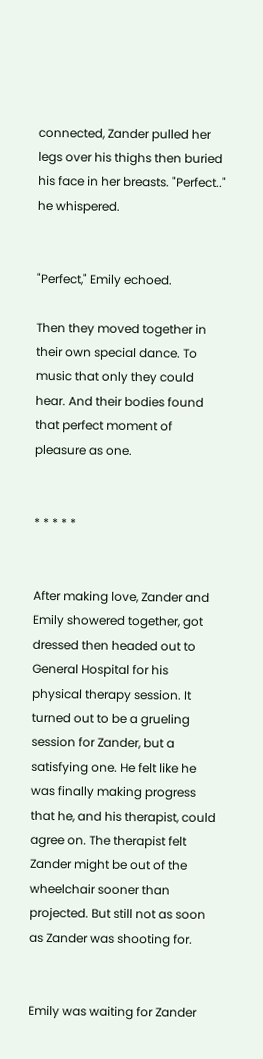connected, Zander pulled her legs over his thighs then buried his face in her breasts. "Perfect.." he whispered.


"Perfect," Emily echoed.

Then they moved together in their own special dance. To music that only they could hear. And their bodies found that perfect moment of pleasure as one.


* * * * *


After making love, Zander and Emily showered together, got dressed then headed out to General Hospital for his physical therapy session. It turned out to be a grueling session for Zander, but a satisfying one. He felt like he was finally making progress that he, and his therapist, could agree on. The therapist felt Zander might be out of the wheelchair sooner than projected. But still not as soon as Zander was shooting for.


Emily was waiting for Zander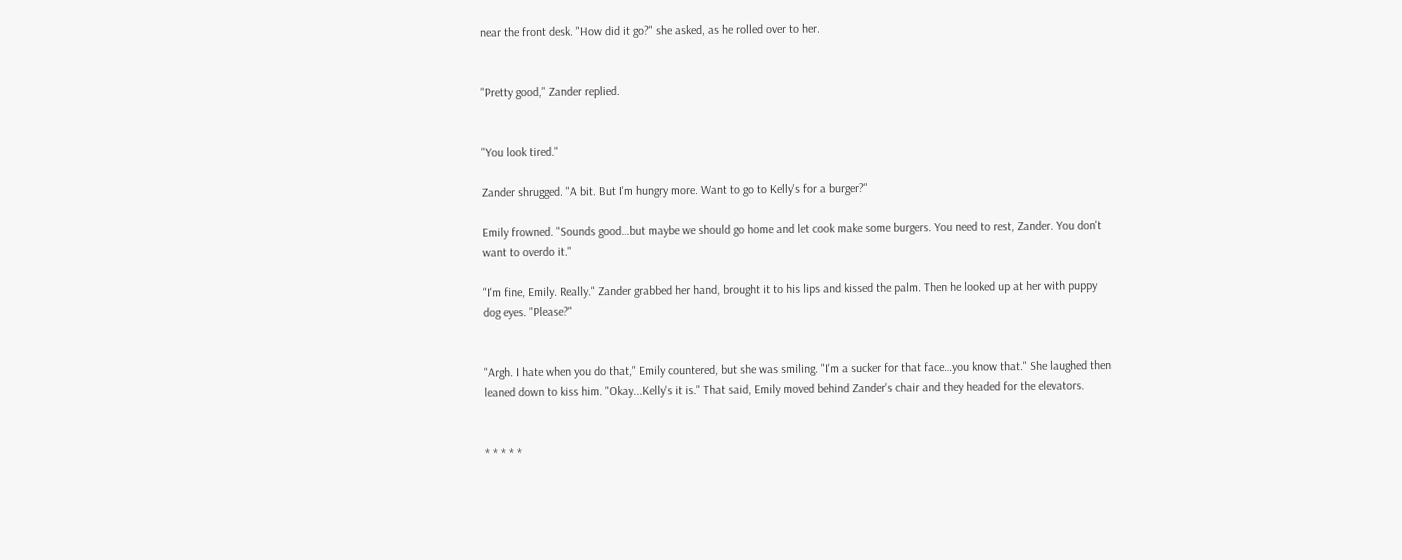near the front desk. "How did it go?" she asked, as he rolled over to her.


"Pretty good," Zander replied.


"You look tired."

Zander shrugged. "A bit. But I'm hungry more. Want to go to Kelly's for a burger?"

Emily frowned. "Sounds good…but maybe we should go home and let cook make some burgers. You need to rest, Zander. You don't want to overdo it."

"I'm fine, Emily. Really." Zander grabbed her hand, brought it to his lips and kissed the palm. Then he looked up at her with puppy dog eyes. "Please?"


"Argh. I hate when you do that," Emily countered, but she was smiling. "I'm a sucker for that face…you know that." She laughed then leaned down to kiss him. "Okay...Kelly's it is." That said, Emily moved behind Zander's chair and they headed for the elevators.


* * * * *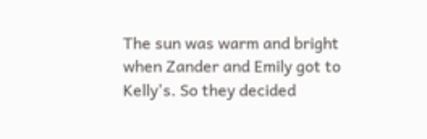The sun was warm and bright when Zander and Emily got to Kelly's. So they decided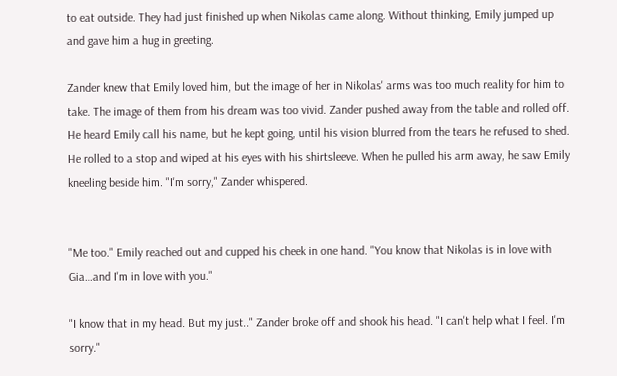to eat outside. They had just finished up when Nikolas came along. Without thinking, Emily jumped up and gave him a hug in greeting.

Zander knew that Emily loved him, but the image of her in Nikolas' arms was too much reality for him to take. The image of them from his dream was too vivid. Zander pushed away from the table and rolled off. He heard Emily call his name, but he kept going, until his vision blurred from the tears he refused to shed. He rolled to a stop and wiped at his eyes with his shirtsleeve. When he pulled his arm away, he saw Emily kneeling beside him. "I'm sorry," Zander whispered.


"Me too." Emily reached out and cupped his cheek in one hand. "You know that Nikolas is in love with Gia…and I'm in love with you."

"I know that in my head. But my just.." Zander broke off and shook his head. "I can't help what I feel. I'm sorry."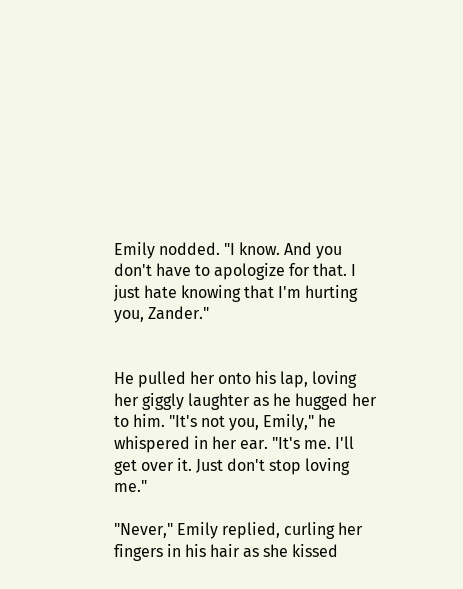Emily nodded. "I know. And you don't have to apologize for that. I just hate knowing that I'm hurting you, Zander."


He pulled her onto his lap, loving her giggly laughter as he hugged her to him. "It's not you, Emily," he whispered in her ear. "It's me. I'll get over it. Just don't stop loving me."

"Never," Emily replied, curling her fingers in his hair as she kissed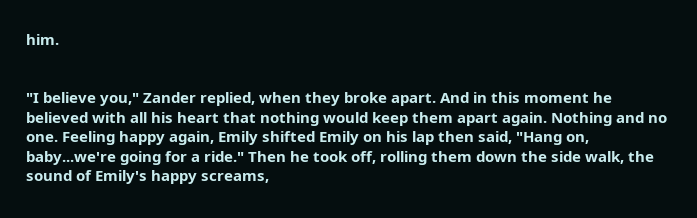him.


"I believe you," Zander replied, when they broke apart. And in this moment he believed with all his heart that nothing would keep them apart again. Nothing and no one. Feeling happy again, Emily shifted Emily on his lap then said, "Hang on, baby...we're going for a ride." Then he took off, rolling them down the side walk, the sound of Emily's happy screams,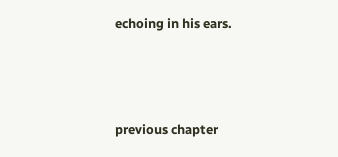echoing in his ears.



previous chapter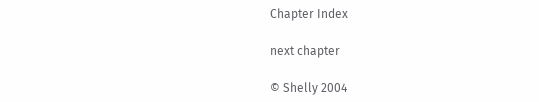Chapter Index

next chapter

© Shelly 2004